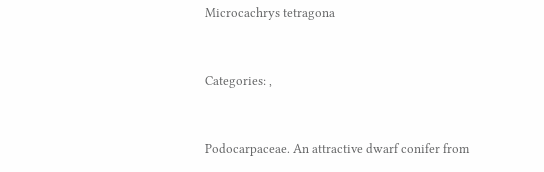Microcachrys tetragona


Categories: ,


Podocarpaceae. An attractive dwarf conifer from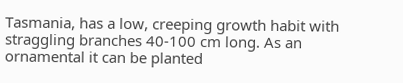Tasmania, has a low, creeping growth habit with straggling branches 40-100 cm long. As an ornamental it can be planted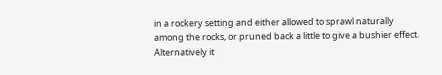in a rockery setting and either allowed to sprawl naturally among the rocks, or pruned back a little to give a bushier effect. Alternatively it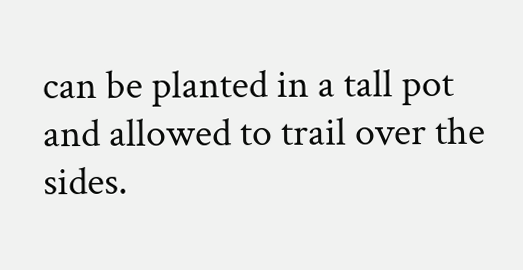can be planted in a tall pot and allowed to trail over the sides.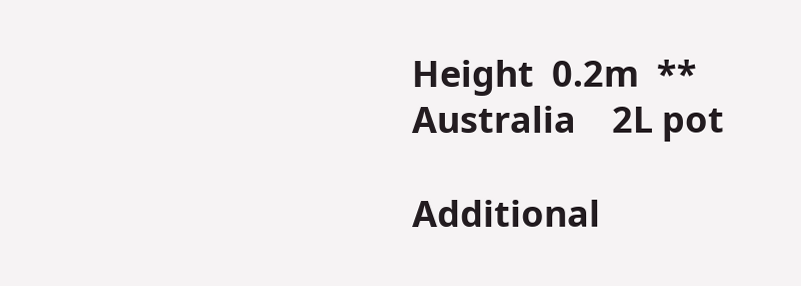Height  0.2m  **   Australia    2L pot

Additional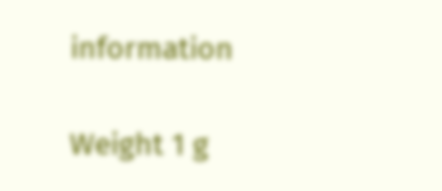information

Weight 1 g